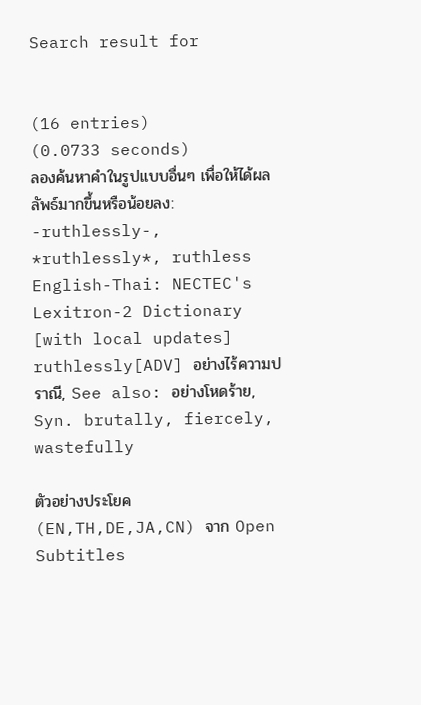Search result for


(16 entries)
(0.0733 seconds)
ลองค้นหาคำในรูปแบบอื่นๆ เพื่อให้ได้ผลลัพธ์มากขึ้นหรือน้อยลง: -ruthlessly-, *ruthlessly*, ruthless
English-Thai: NECTEC's Lexitron-2 Dictionary [with local updates]
ruthlessly[ADV] อย่างไร้ความปราณี, See also: อย่างโหดร้าย, Syn. brutally, fiercely, wastefully

ตัวอย่างประโยค (EN,TH,DE,JA,CN) จาก Open Subtitles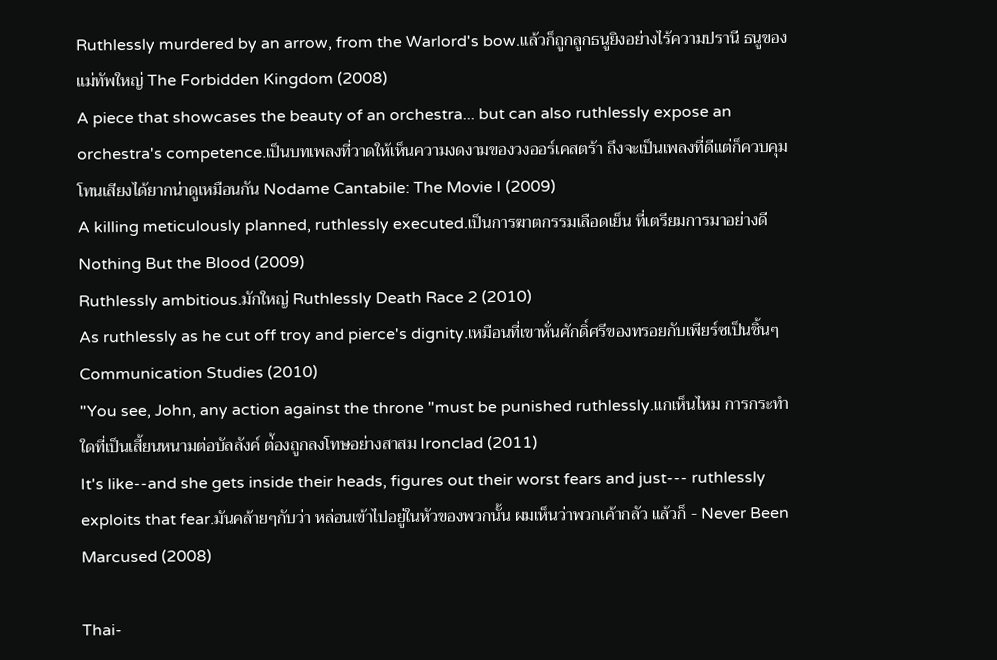Ruthlessly murdered by an arrow, from the Warlord's bow.แล้วก็ถูกลูกธนูยิงอย่างไร้ความปรานี ธนูของแม่ทัพใหญ่ The Forbidden Kingdom (2008)
A piece that showcases the beauty of an orchestra... but can also ruthlessly expose an orchestra's competence.เป็นบทเพลงที่วาดให้เห็นความงดงามของวงออร์เคสตร้า ถึงจะเป็นเพลงที่ดีแต่ก็ควบคุมโทนเสียงได้ยากน่าดูเหมือนกัน Nodame Cantabile: The Movie I (2009)
A killing meticulously planned, ruthlessly executed.เป็นการฆาตกรรมเลือดเย็น ที่เตรียมการมาอย่างดี Nothing But the Blood (2009)
Ruthlessly ambitious.มักใหญ่ Ruthlessly Death Race 2 (2010)
As ruthlessly as he cut off troy and pierce's dignity.เหมือนที่เขาหั่นศักดิ์ศรีของทรอยกับเพียร์ซเป็นชิ้นๆ Communication Studies (2010)
"You see, John, any action against the throne "must be punished ruthlessly.แกเห็นไหม การกระทำใดที่เป็นเสี้ยนหนามต่อบัลลังค์ ต่้องถูกลงโทษอย่างสาสม Ironclad (2011)
It's like--and she gets inside their heads, figures out their worst fears and just--- ruthlessly exploits that fear.มันคล้ายๆกับว่า หล่อนเข้าไปอยู่ในหัวของพวกนั้น ผมเห็นว่าพวกเค้ากลัว แล้วก็ - Never Been Marcused (2008)

Thai-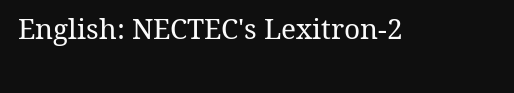English: NECTEC's Lexitron-2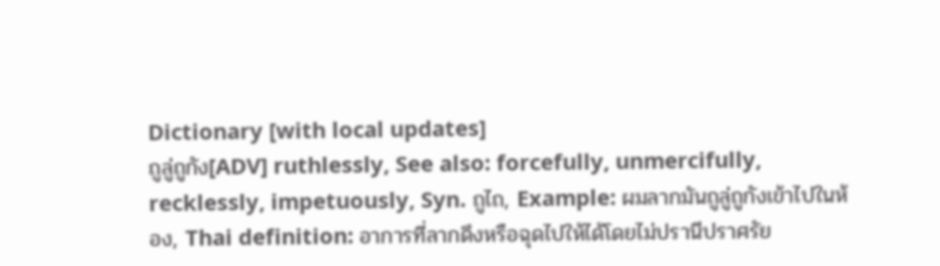Dictionary [with local updates]
ถูลู่ถูกัง[ADV] ruthlessly, See also: forcefully, unmercifully, recklessly, impetuously, Syn. ถูไถ, Example: ผมลากมันถูลู่ถูกังเข้าไปในห้อง, Thai definition: อาการที่ลากดึงหรือฉุดไปให้ได้โดยไม่ปรานีปราศรัย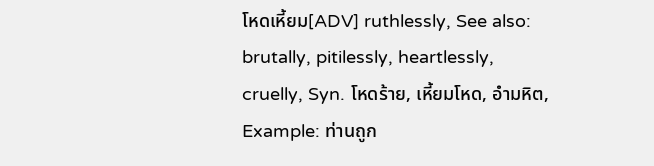โหดเหี้ยม[ADV] ruthlessly, See also: brutally, pitilessly, heartlessly, cruelly, Syn. โหดร้าย, เหี้ยมโหด, อำมหิต, Example: ท่านถูก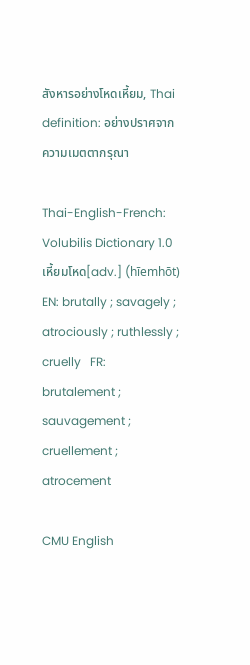สังหารอย่างโหดเหี้ยม, Thai definition: อย่างปราศจากความเมตตากรุณา

Thai-English-French: Volubilis Dictionary 1.0
เหี้ยมโหด[adv.] (hīemhōt) EN: brutally ; savagely ; atrociously ; ruthlessly ; cruelly   FR: brutalement ; sauvagement ; cruellement ; atrocement

CMU English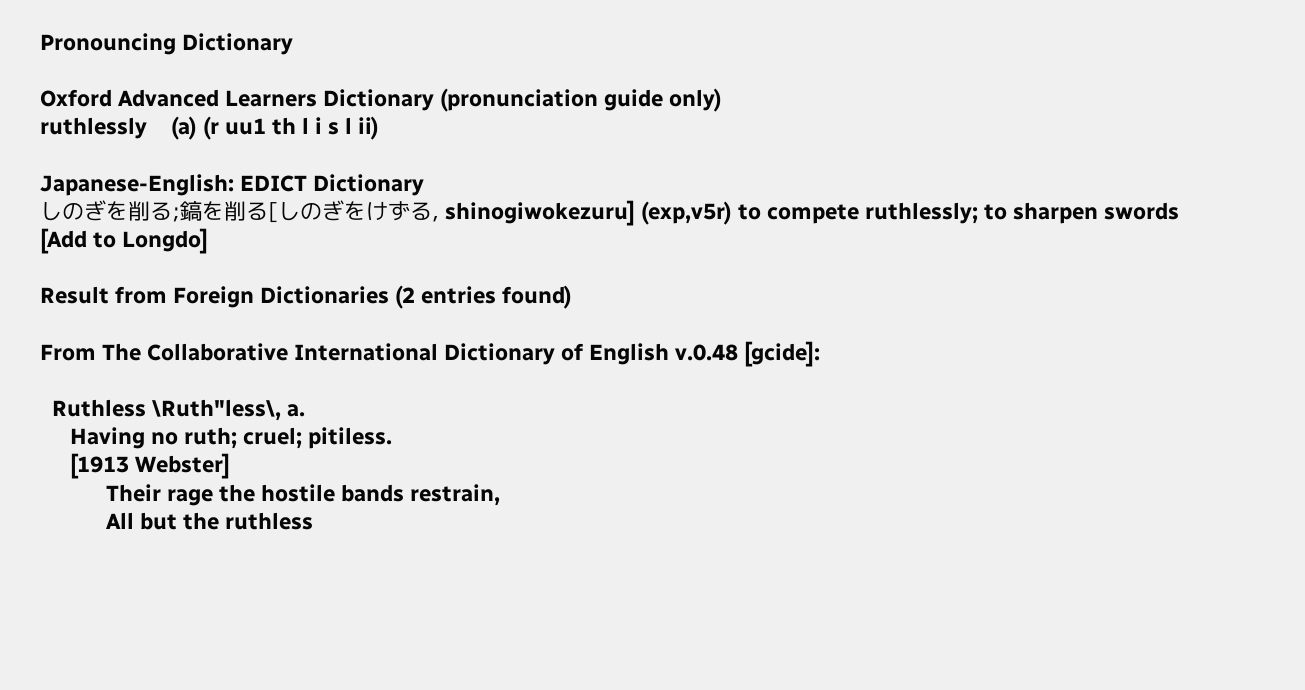Pronouncing Dictionary

Oxford Advanced Learners Dictionary (pronunciation guide only)
ruthlessly    (a) (r uu1 th l i s l ii)

Japanese-English: EDICT Dictionary
しのぎを削る;鎬を削る[しのぎをけずる, shinogiwokezuru] (exp,v5r) to compete ruthlessly; to sharpen swords [Add to Longdo]

Result from Foreign Dictionaries (2 entries found)

From The Collaborative International Dictionary of English v.0.48 [gcide]:

  Ruthless \Ruth"less\, a.
     Having no ruth; cruel; pitiless.
     [1913 Webster]
           Their rage the hostile bands restrain,
           All but the ruthless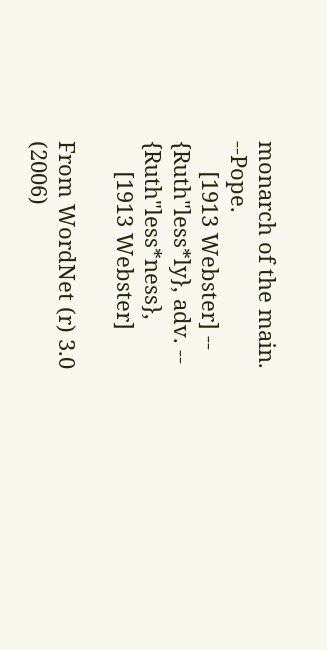monarch of the main. --Pope.
     [1913 Webster] -- {Ruth"less*ly}, adv. -- {Ruth"less*ness},
     [1913 Webster]

From WordNet (r) 3.0 (2006)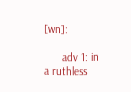[wn]:

      adv 1: in a ruthless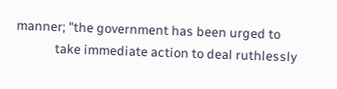manner; "the government has been urged to
             take immediate action to deal ruthlessly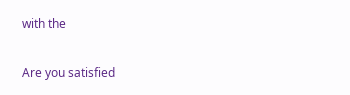with the

Are you satisfied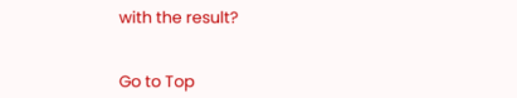with the result?


Go to Top